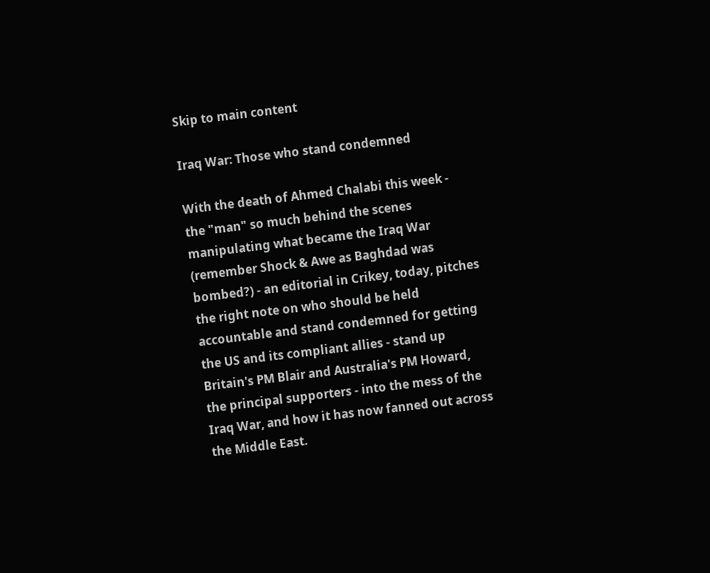Skip to main content

Iraq War: Those who stand condemned

With the death of Ahmed Chalabi this week - the "man" so much behind the scenes manipulating what became the Iraq War (remember Shock & Awe as Baghdad was bombed?) - an editorial in Crikey, today, pitches the right note on who should be held accountable and stand condemned for getting the US and its compliant allies - stand up Britain's PM Blair and Australia's PM Howard, the principal supporters - into the mess of the Iraq War, and how it has now fanned out across the Middle East.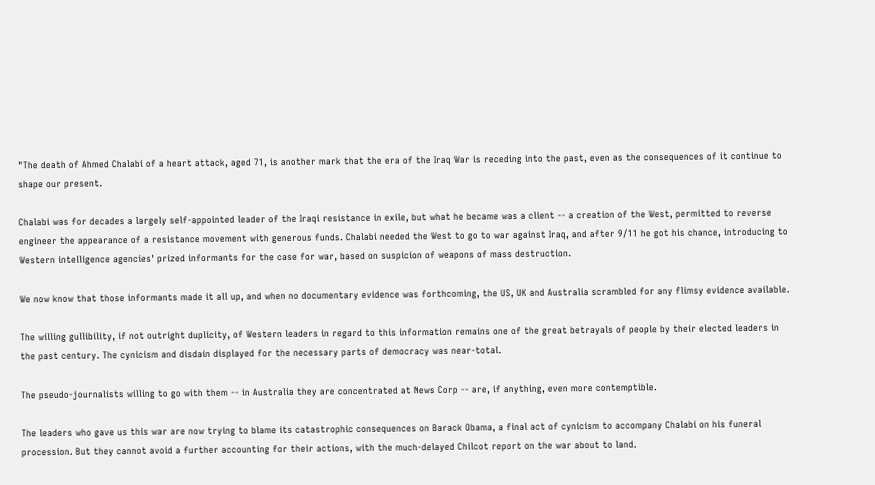"The death of Ahmed Chalabi of a heart attack, aged 71, is another mark that the era of the Iraq War is receding into the past, even as the consequences of it continue to shape our present.

Chalabi was for decades a largely self-appointed leader of the Iraqi resistance in exile, but what he became was a client -- a creation of the West, permitted to reverse engineer the appearance of a resistance movement with generous funds. Chalabi needed the West to go to war against Iraq, and after 9/11 he got his chance, introducing to Western intelligence agencies' prized informants for the case for war, based on suspicion of weapons of mass destruction.

We now know that those informants made it all up, and when no documentary evidence was forthcoming, the US, UK and Australia scrambled for any flimsy evidence available.

The willing gullibility, if not outright duplicity, of Western leaders in regard to this information remains one of the great betrayals of people by their elected leaders in the past century. The cynicism and disdain displayed for the necessary parts of democracy was near-total.

The pseudo-journalists willing to go with them -- in Australia they are concentrated at News Corp -- are, if anything, even more contemptible.

The leaders who gave us this war are now trying to blame its catastrophic consequences on Barack Obama, a final act of cynicism to accompany Chalabi on his funeral procession. But they cannot avoid a further accounting for their actions, with the much-delayed Chilcot report on the war about to land.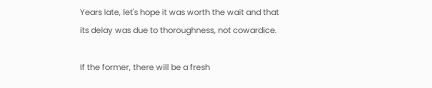Years late, let's hope it was worth the wait and that its delay was due to thoroughness, not cowardice.

If the former, there will be a fresh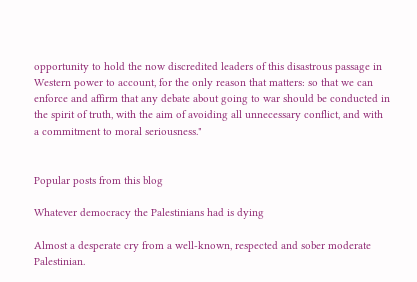opportunity to hold the now discredited leaders of this disastrous passage in Western power to account, for the only reason that matters: so that we can enforce and affirm that any debate about going to war should be conducted in the spirit of truth, with the aim of avoiding all unnecessary conflict, and with a commitment to moral seriousness."


Popular posts from this blog

Whatever democracy the Palestinians had is dying

Almost a desperate cry from a well-known, respected and sober moderate Palestinian.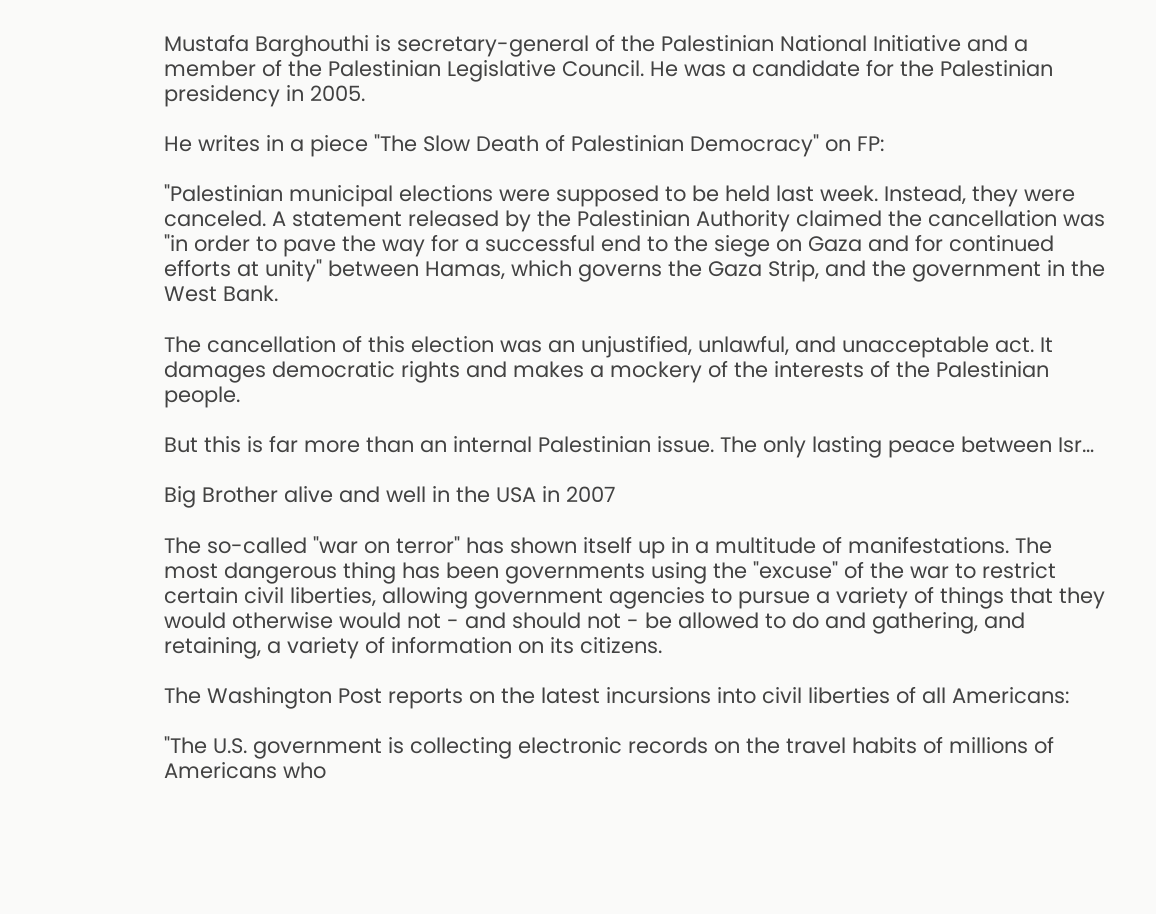Mustafa Barghouthi is secretary-general of the Palestinian National Initiative and a member of the Palestinian Legislative Council. He was a candidate for the Palestinian presidency in 2005.

He writes in a piece "The Slow Death of Palestinian Democracy" on FP:

"Palestinian municipal elections were supposed to be held last week. Instead, they were canceled. A statement released by the Palestinian Authority claimed the cancellation was "in order to pave the way for a successful end to the siege on Gaza and for continued efforts at unity" between Hamas, which governs the Gaza Strip, and the government in the West Bank.

The cancellation of this election was an unjustified, unlawful, and unacceptable act. It damages democratic rights and makes a mockery of the interests of the Palestinian people.

But this is far more than an internal Palestinian issue. The only lasting peace between Isr…

Big Brother alive and well in the USA in 2007

The so-called "war on terror" has shown itself up in a multitude of manifestations. The most dangerous thing has been governments using the "excuse" of the war to restrict certain civil liberties, allowing government agencies to pursue a variety of things that they would otherwise would not - and should not - be allowed to do and gathering, and retaining, a variety of information on its citizens.

The Washington Post reports on the latest incursions into civil liberties of all Americans:

"The U.S. government is collecting electronic records on the travel habits of millions of Americans who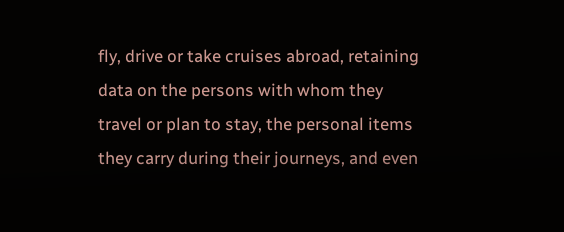fly, drive or take cruises abroad, retaining data on the persons with whom they travel or plan to stay, the personal items they carry during their journeys, and even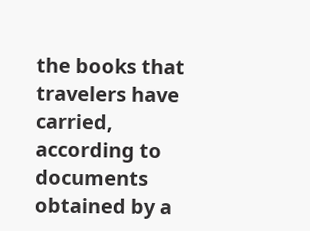the books that travelers have carried, according to documents obtained by a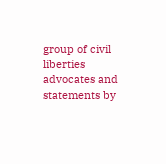group of civil liberties advocates and statements by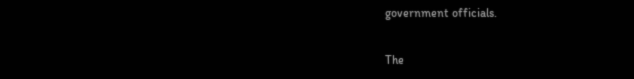government officials.

The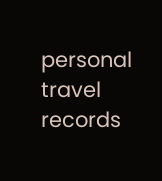personal travel records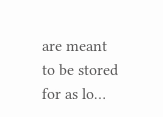are meant to be stored for as lo…